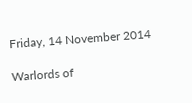Friday, 14 November 2014

Warlords of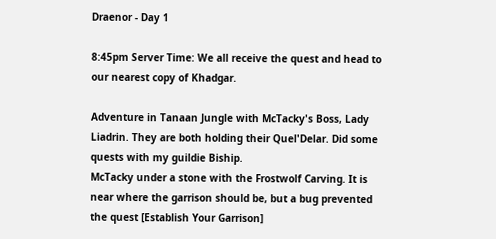Draenor - Day 1

8:45pm Server Time: We all receive the quest and head to our nearest copy of Khadgar.

Adventure in Tanaan Jungle with McTacky's Boss, Lady Liadrin. They are both holding their Quel'Delar. Did some quests with my guildie Biship.
McTacky under a stone with the Frostwolf Carving. It is near where the garrison should be, but a bug prevented the quest [Establish Your Garrison]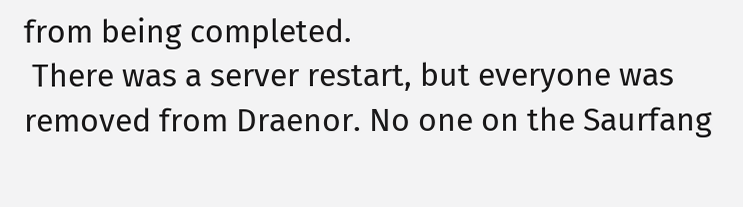from being completed.
 There was a server restart, but everyone was removed from Draenor. No one on the Saurfang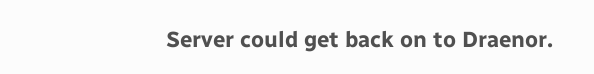Server could get back on to Draenor.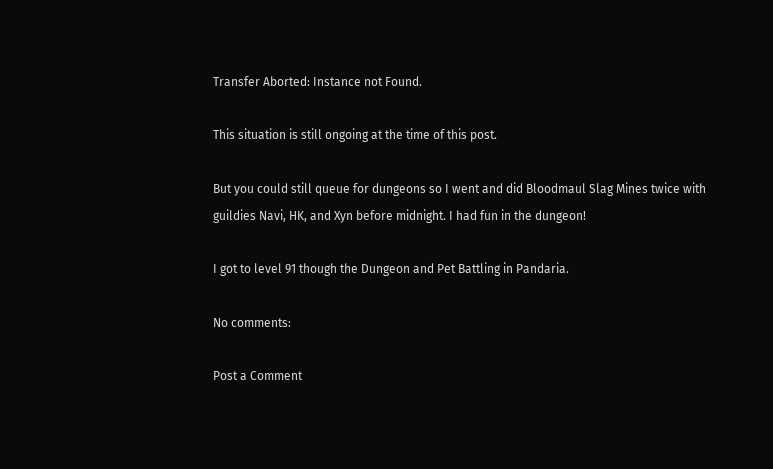Transfer Aborted: Instance not Found.

This situation is still ongoing at the time of this post.

But you could still queue for dungeons so I went and did Bloodmaul Slag Mines twice with guildies Navi, HK, and Xyn before midnight. I had fun in the dungeon!

I got to level 91 though the Dungeon and Pet Battling in Pandaria.

No comments:

Post a Comment